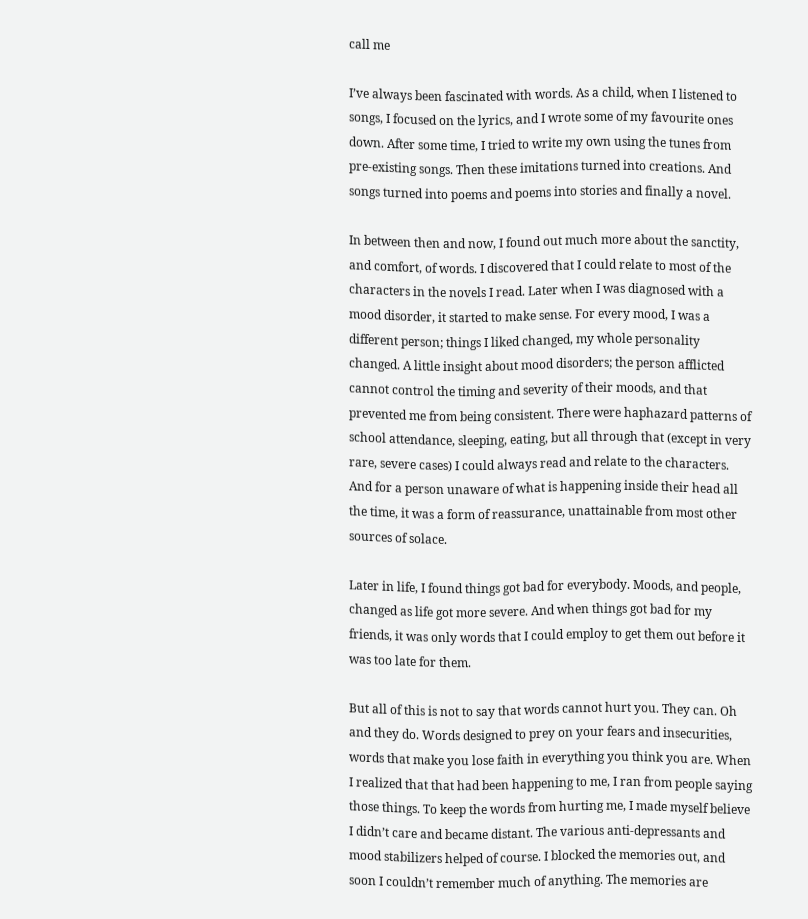call me

I’ve always been fascinated with words. As a child, when I listened to songs, I focused on the lyrics, and I wrote some of my favourite ones down. After some time, I tried to write my own using the tunes from pre-existing songs. Then these imitations turned into creations. And songs turned into poems and poems into stories and finally a novel.

In between then and now, I found out much more about the sanctity, and comfort, of words. I discovered that I could relate to most of the characters in the novels I read. Later when I was diagnosed with a mood disorder, it started to make sense. For every mood, I was a different person; things I liked changed, my whole personality changed. A little insight about mood disorders; the person afflicted cannot control the timing and severity of their moods, and that prevented me from being consistent. There were haphazard patterns of school attendance, sleeping, eating, but all through that (except in very rare, severe cases) I could always read and relate to the characters. And for a person unaware of what is happening inside their head all the time, it was a form of reassurance, unattainable from most other sources of solace.

Later in life, I found things got bad for everybody. Moods, and people, changed as life got more severe. And when things got bad for my friends, it was only words that I could employ to get them out before it was too late for them.

But all of this is not to say that words cannot hurt you. They can. Oh and they do. Words designed to prey on your fears and insecurities, words that make you lose faith in everything you think you are. When I realized that that had been happening to me, I ran from people saying those things. To keep the words from hurting me, I made myself believe I didn’t care and became distant. The various anti-depressants and mood stabilizers helped of course. I blocked the memories out, and soon I couldn’t remember much of anything. The memories are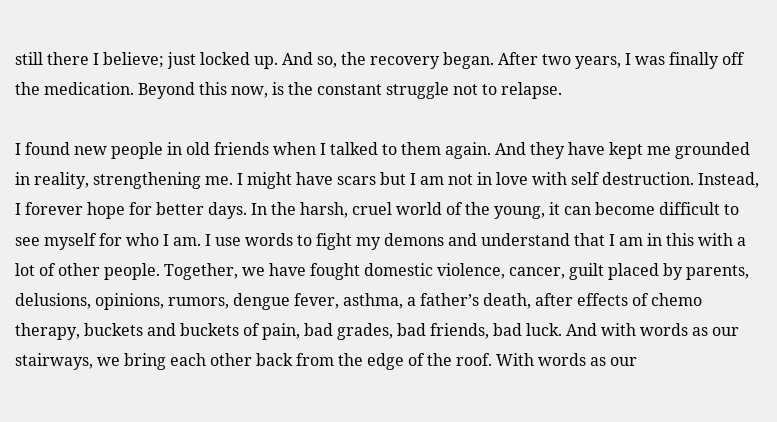still there I believe; just locked up. And so, the recovery began. After two years, I was finally off the medication. Beyond this now, is the constant struggle not to relapse.

I found new people in old friends when I talked to them again. And they have kept me grounded in reality, strengthening me. I might have scars but I am not in love with self destruction. Instead, I forever hope for better days. In the harsh, cruel world of the young, it can become difficult to see myself for who I am. I use words to fight my demons and understand that I am in this with a lot of other people. Together, we have fought domestic violence, cancer, guilt placed by parents, delusions, opinions, rumors, dengue fever, asthma, a father’s death, after effects of chemo therapy, buckets and buckets of pain, bad grades, bad friends, bad luck. And with words as our stairways, we bring each other back from the edge of the roof. With words as our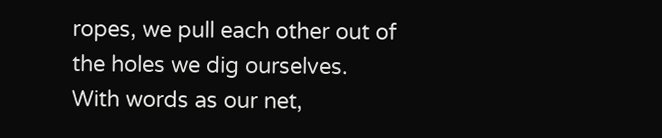ropes, we pull each other out of the holes we dig ourselves. With words as our net,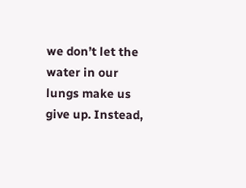we don’t let the water in our lungs make us give up. Instead,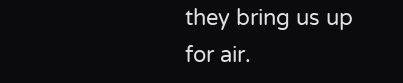they bring us up for air.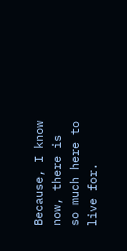Because, I know now, there is so much here to live for.